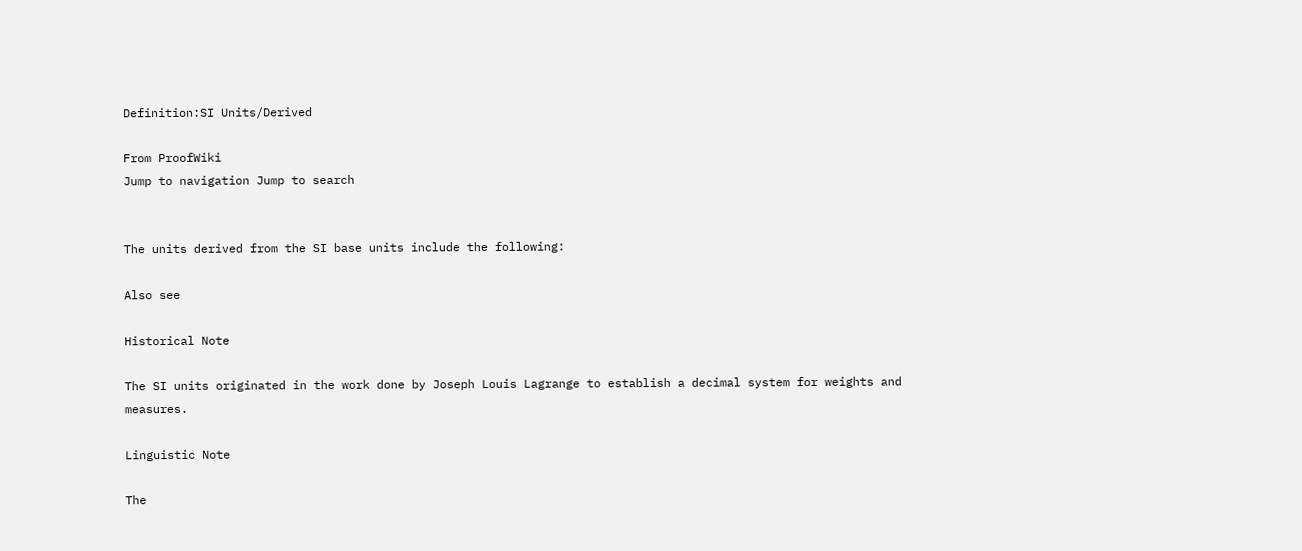Definition:SI Units/Derived

From ProofWiki
Jump to navigation Jump to search


The units derived from the SI base units include the following:

Also see

Historical Note

The SI units originated in the work done by Joseph Louis Lagrange to establish a decimal system for weights and measures.

Linguistic Note

The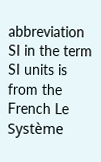abbreviation SI in the term SI units is from the French Le Système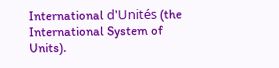International d'Unités (the International System of Units).